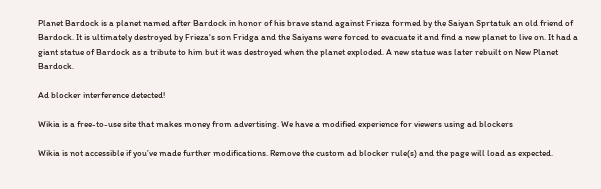Planet Bardock is a planet named after Bardock in honor of his brave stand against Frieza formed by the Saiyan Sprtatuk an old friend of Bardock. It is ultimately destroyed by Frieza's son Fridga and the Saiyans were forced to evacuate it and find a new planet to live on. It had a giant statue of Bardock as a tribute to him but it was destroyed when the planet exploded. A new statue was later rebuilt on New Planet Bardock.

Ad blocker interference detected!

Wikia is a free-to-use site that makes money from advertising. We have a modified experience for viewers using ad blockers

Wikia is not accessible if you’ve made further modifications. Remove the custom ad blocker rule(s) and the page will load as expected.